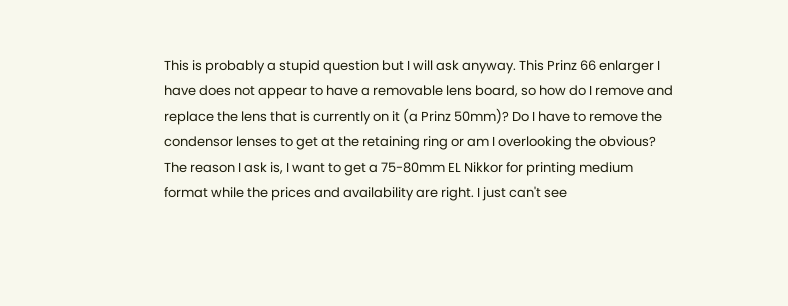This is probably a stupid question but I will ask anyway. This Prinz 66 enlarger I have does not appear to have a removable lens board, so how do I remove and replace the lens that is currently on it (a Prinz 50mm)? Do I have to remove the condensor lenses to get at the retaining ring or am I overlooking the obvious? The reason I ask is, I want to get a 75-80mm EL Nikkor for printing medium format while the prices and availability are right. I just can't see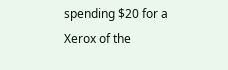spending $20 for a Xerox of the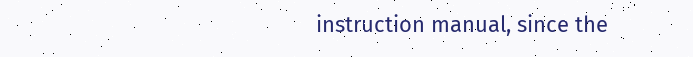instruction manual, since the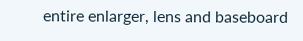entire enlarger, lens and baseboard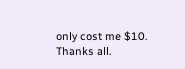only cost me $10. Thanks all.